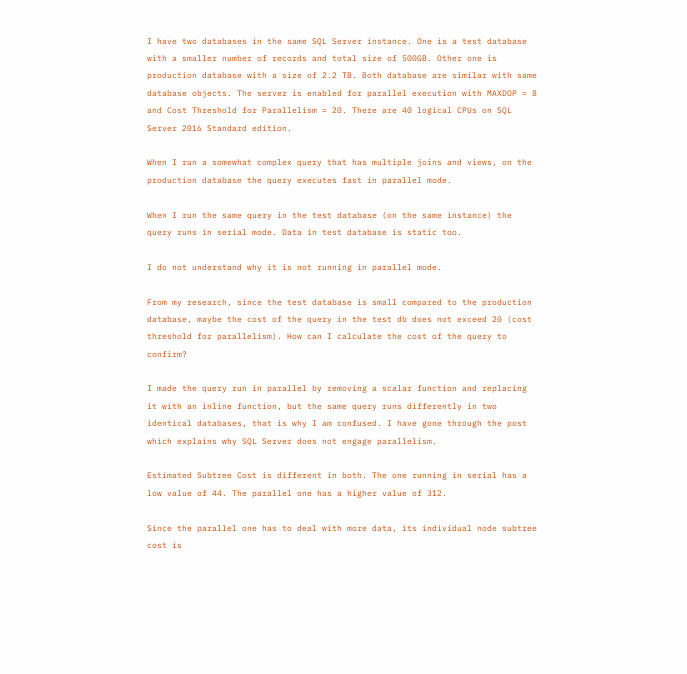I have two databases in the same SQL Server instance. One is a test database with a smaller number of records and total size of 500GB. Other one is production database with a size of 2.2 TB. Both database are similar with same database objects. The server is enabled for parallel execution with MAXDOP = 8 and Cost Threshold for Parallelism = 20. There are 40 logical CPUs on SQL Server 2016 Standard edition.

When I run a somewhat complex query that has multiple joins and views, on the production database the query executes fast in parallel mode.

When I run the same query in the test database (on the same instance) the query runs in serial mode. Data in test database is static too.

I do not understand why it is not running in parallel mode.

From my research, since the test database is small compared to the production database, maybe the cost of the query in the test db does not exceed 20 (cost threshold for parallelism). How can I calculate the cost of the query to confirm?

I made the query run in parallel by removing a scalar function and replacing it with an inline function, but the same query runs differently in two identical databases, that is why I am confused. I have gone through the post which explains why SQL Server does not engage parallelism.

Estimated Subtree Cost is different in both. The one running in serial has a low value of 44. The parallel one has a higher value of 312.

Since the parallel one has to deal with more data, its individual node subtree cost is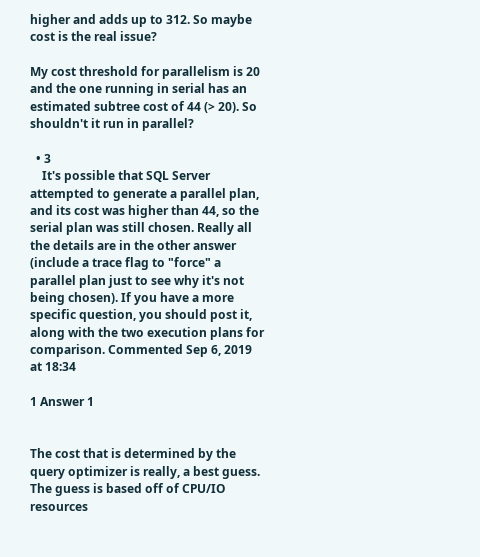higher and adds up to 312. So maybe cost is the real issue?

My cost threshold for parallelism is 20 and the one running in serial has an estimated subtree cost of 44 (> 20). So shouldn't it run in parallel?

  • 3
    It's possible that SQL Server attempted to generate a parallel plan, and its cost was higher than 44, so the serial plan was still chosen. Really all the details are in the other answer (include a trace flag to "force" a parallel plan just to see why it's not being chosen). If you have a more specific question, you should post it, along with the two execution plans for comparison. Commented Sep 6, 2019 at 18:34

1 Answer 1


The cost that is determined by the query optimizer is really, a best guess. The guess is based off of CPU/IO resources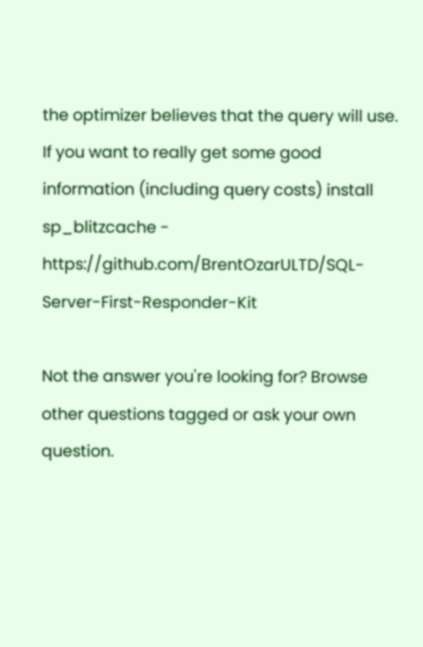the optimizer believes that the query will use. If you want to really get some good information (including query costs) install sp_blitzcache - https://github.com/BrentOzarULTD/SQL-Server-First-Responder-Kit

Not the answer you're looking for? Browse other questions tagged or ask your own question.